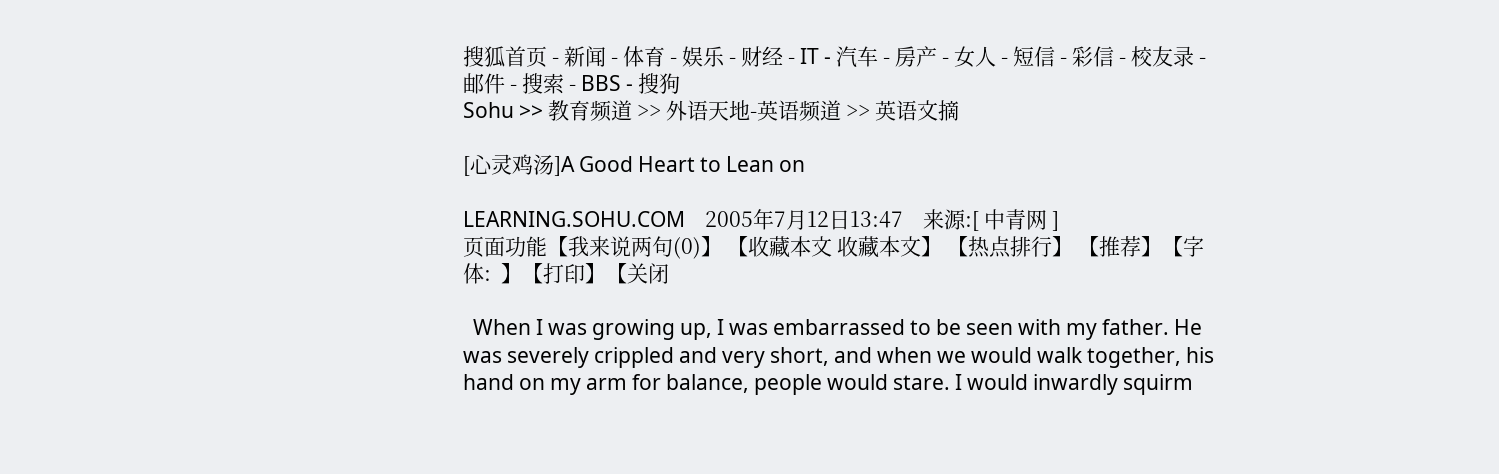搜狐首页 - 新闻 - 体育 - 娱乐 - 财经 - IT - 汽车 - 房产 - 女人 - 短信 - 彩信 - 校友录 - 邮件 - 搜索 - BBS - 搜狗
Sohu >> 教育频道 >> 外语天地-英语频道 >> 英语文摘

[心灵鸡汤]A Good Heart to Lean on

LEARNING.SOHU.COM    2005年7月12日13:47    来源:[ 中青网 ]
页面功能【我来说两句(0)】 【收藏本文 收藏本文】 【热点排行】 【推荐】【字体:  】【打印】【关闭

  When I was growing up, I was embarrassed to be seen with my father. He was severely crippled and very short, and when we would walk together, his hand on my arm for balance, people would stare. I would inwardly squirm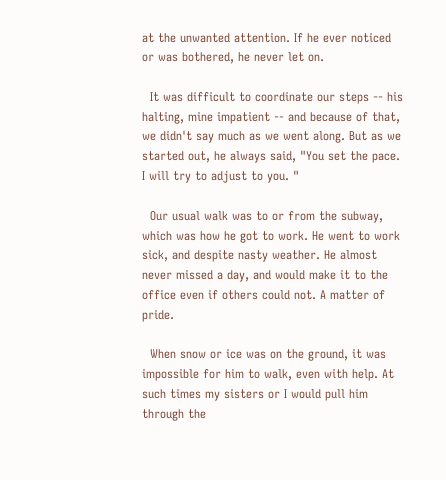at the unwanted attention. If he ever noticed or was bothered, he never let on.

  It was difficult to coordinate our steps -- his halting, mine impatient -- and because of that, we didn't say much as we went along. But as we started out, he always said, "You set the pace. I will try to adjust to you. "

  Our usual walk was to or from the subway, which was how he got to work. He went to work sick, and despite nasty weather. He almost never missed a day, and would make it to the office even if others could not. A matter of pride.

  When snow or ice was on the ground, it was impossible for him to walk, even with help. At such times my sisters or I would pull him through the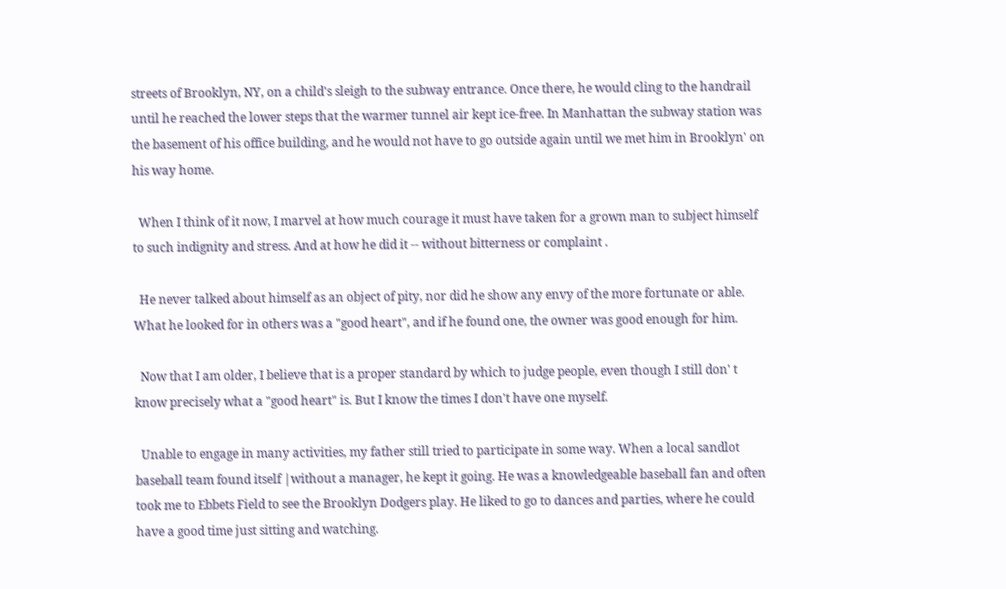streets of Brooklyn, NY, on a child's sleigh to the subway entrance. Once there, he would cling to the handrail until he reached the lower steps that the warmer tunnel air kept ice-free. In Manhattan the subway station was the basement of his office building, and he would not have to go outside again until we met him in Brooklyn' on his way home.

  When I think of it now, I marvel at how much courage it must have taken for a grown man to subject himself to such indignity and stress. And at how he did it -- without bitterness or complaint .

  He never talked about himself as an object of pity, nor did he show any envy of the more fortunate or able. What he looked for in others was a "good heart", and if he found one, the owner was good enough for him.

  Now that I am older, I believe that is a proper standard by which to judge people, even though I still don' t know precisely what a "good heart" is. But I know the times I don't have one myself.

  Unable to engage in many activities, my father still tried to participate in some way. When a local sandlot baseball team found itself |without a manager, he kept it going. He was a knowledgeable baseball fan and often took me to Ebbets Field to see the Brooklyn Dodgers play. He liked to go to dances and parties, where he could have a good time just sitting and watching.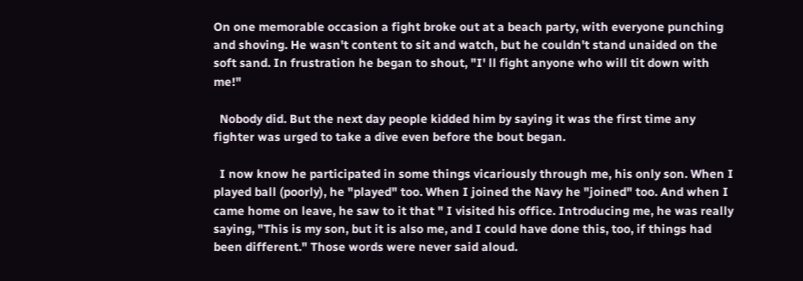On one memorable occasion a fight broke out at a beach party, with everyone punching and shoving. He wasn't content to sit and watch, but he couldn't stand unaided on the soft sand. In frustration he began to shout, "I' ll fight anyone who will tit down with me!"

  Nobody did. But the next day people kidded him by saying it was the first time any fighter was urged to take a dive even before the bout began.

  I now know he participated in some things vicariously through me, his only son. When I played ball (poorly), he "played" too. When I joined the Navy he "joined" too. And when I came home on leave, he saw to it that " I visited his office. Introducing me, he was really saying, "This is my son, but it is also me, and I could have done this, too, if things had been different." Those words were never said aloud.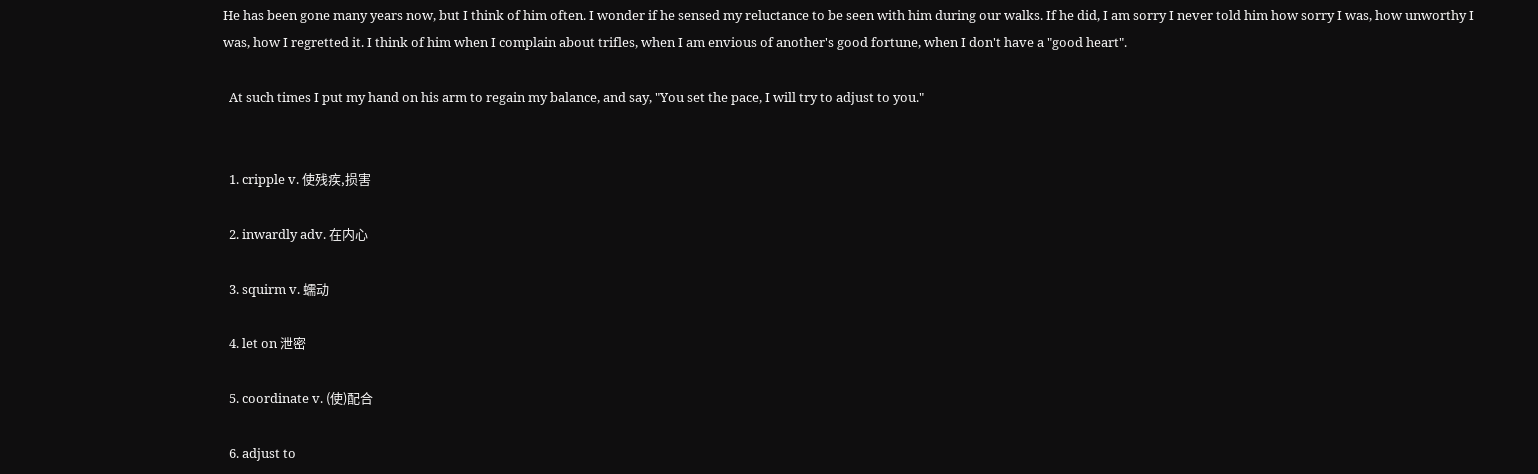He has been gone many years now, but I think of him often. I wonder if he sensed my reluctance to be seen with him during our walks. If he did, I am sorry I never told him how sorry I was, how unworthy I was, how I regretted it. I think of him when I complain about trifles, when I am envious of another's good fortune, when I don't have a "good heart".

  At such times I put my hand on his arm to regain my balance, and say, "You set the pace, I will try to adjust to you."


  1. cripple v. 使残疾,损害

  2. inwardly adv. 在内心

  3. squirm v. 蠕动

  4. let on 泄密

  5. coordinate v. (使)配合

  6. adjust to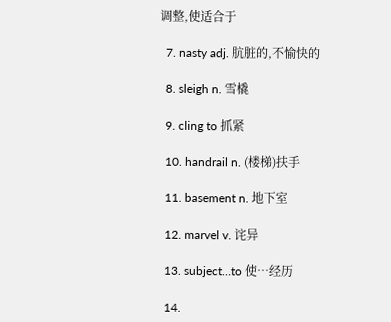调整,使适合于

  7. nasty adj. 肮脏的,不愉快的

  8. sleigh n. 雪橇

  9. cling to 抓紧

  10. handrail n. (楼梯)扶手

  11. basement n. 地下室

  12. marvel v. 诧异

  13. subject…to 使…经历

  14.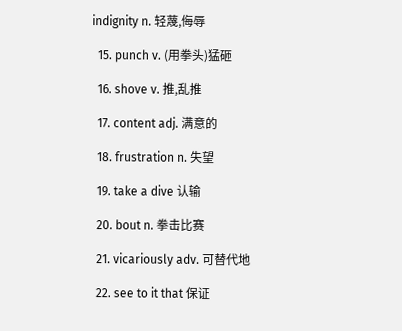indignity n. 轻蔑,侮辱

  15. punch v. (用拳头)猛砸

  16. shove v. 推,乱推

  17. content adj. 满意的

  18. frustration n. 失望

  19. take a dive 认输

  20. bout n. 拳击比赛

  21. vicariously adv. 可替代地

  22. see to it that 保证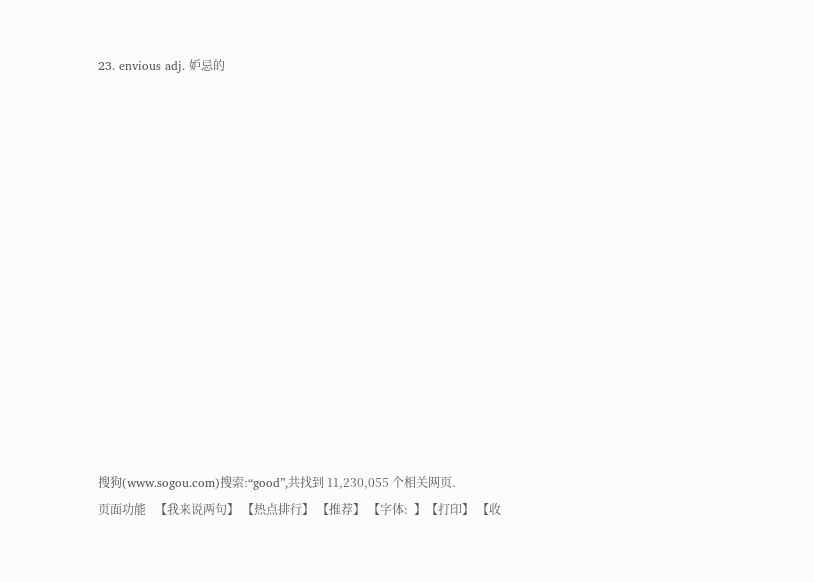23. envious adj. 妒忌的














搜狗(www.sogou.com)搜索:“good”,共找到 11,230,055 个相关网页.
页面功能   【我来说两句】 【热点排行】 【推荐】 【字体:  】【打印】 【收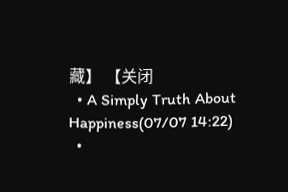藏】 【关闭
  • A Simply Truth About Happiness(07/07 14:22)
  •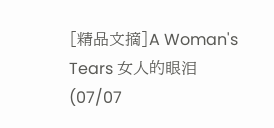[精品文摘]A Woman's Tears 女人的眼泪(07/07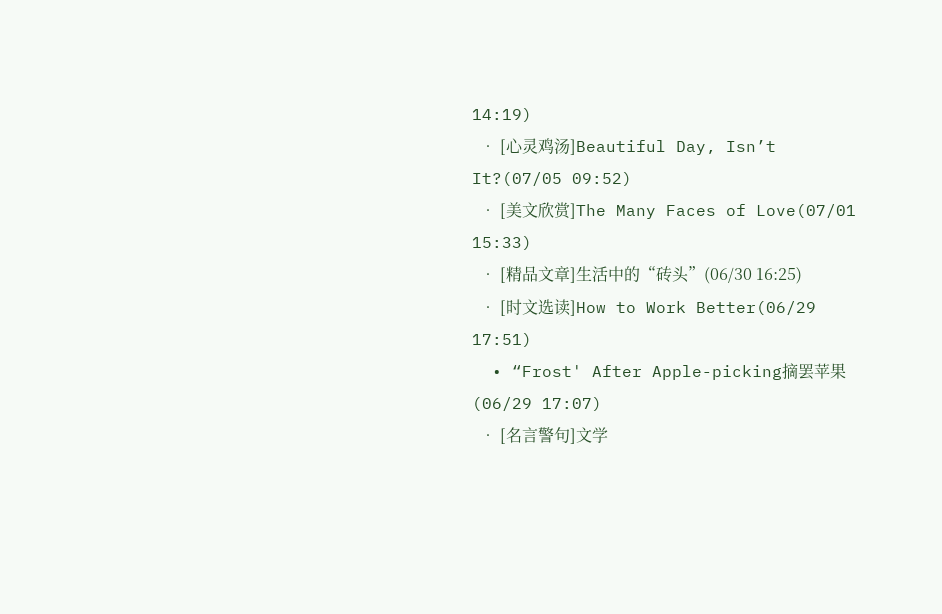14:19)
  • [心灵鸡汤]Beautiful Day, Isn’t It?(07/05 09:52)
  • [美文欣赏]The Many Faces of Love(07/01 15:33)
  • [精品文章]生活中的“砖头”(06/30 16:25)
  • [时文选读]How to Work Better(06/29 17:51)
  • “Frost' After Apple-picking摘罢苹果(06/29 17:07)
  • [名言警句]文学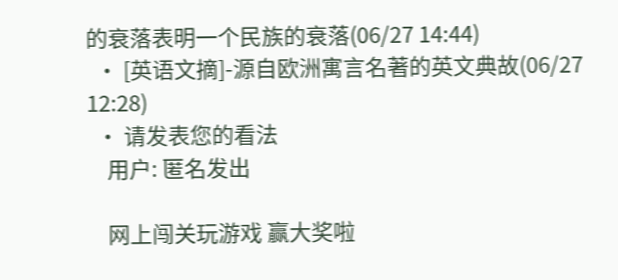的衰落表明一个民族的衰落(06/27 14:44)
  • [英语文摘]-源自欧洲寓言名著的英文典故(06/27 12:28)
  • 请发表您的看法
    用户: 匿名发出

    网上闯关玩游戏 赢大奖啦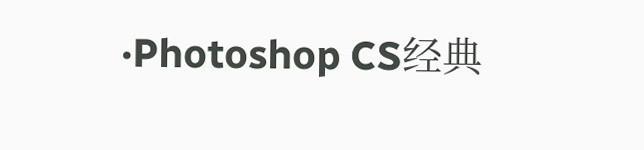·Photoshop CS经典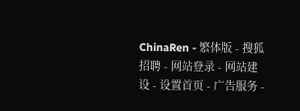ChinaRen - 繁体版 - 搜狐招聘 - 网站登录 - 网站建设 - 设置首页 - 广告服务 -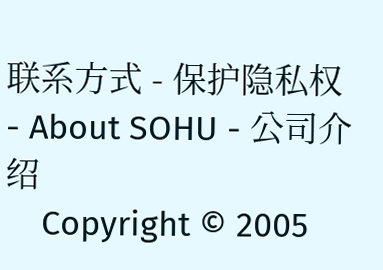联系方式 - 保护隐私权 - About SOHU - 公司介绍
    Copyright © 2005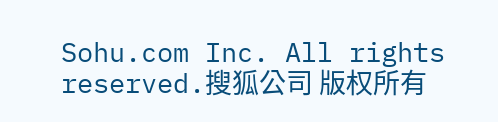Sohu.com Inc. All rights reserved.搜狐公司 版权所有